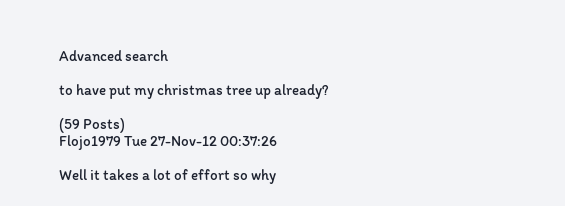Advanced search

to have put my christmas tree up already?

(59 Posts)
Flojo1979 Tue 27-Nov-12 00:37:26

Well it takes a lot of effort so why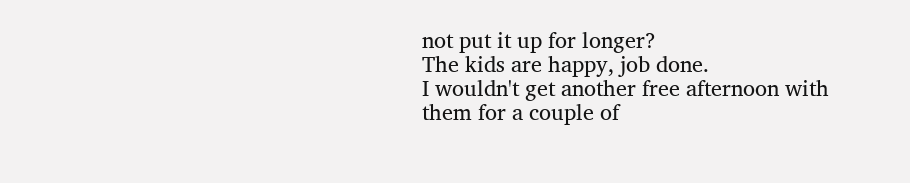not put it up for longer?
The kids are happy, job done.
I wouldn't get another free afternoon with them for a couple of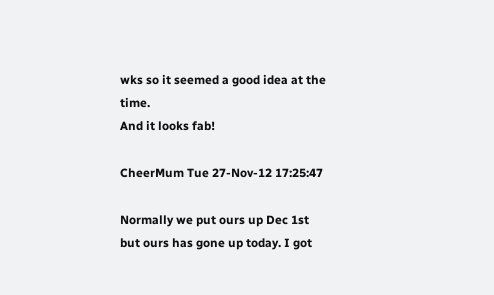wks so it seemed a good idea at the time.
And it looks fab!

CheerMum Tue 27-Nov-12 17:25:47

Normally we put ours up Dec 1st but ours has gone up today. I got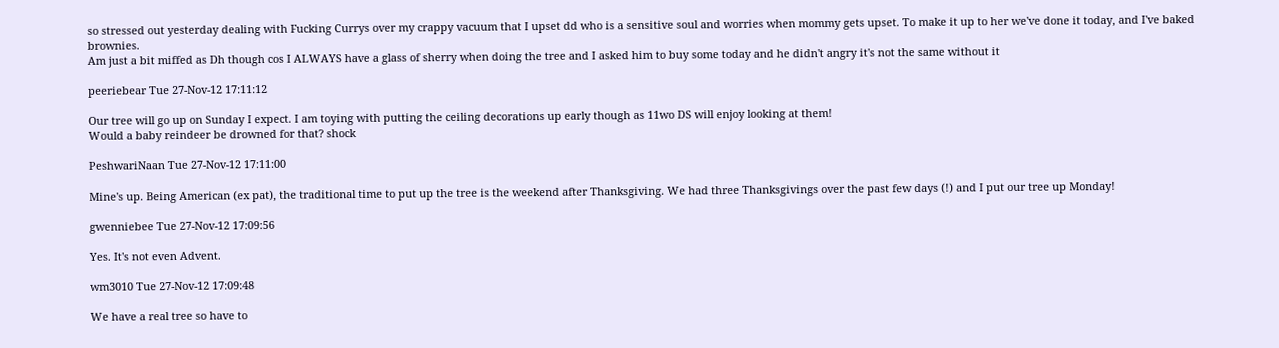so stressed out yesterday dealing with Fucking Currys over my crappy vacuum that I upset dd who is a sensitive soul and worries when mommy gets upset. To make it up to her we've done it today, and I've baked brownies.
Am just a bit miffed as Dh though cos I ALWAYS have a glass of sherry when doing the tree and I asked him to buy some today and he didn't angry it's not the same without it

peeriebear Tue 27-Nov-12 17:11:12

Our tree will go up on Sunday I expect. I am toying with putting the ceiling decorations up early though as 11wo DS will enjoy looking at them!
Would a baby reindeer be drowned for that? shock

PeshwariNaan Tue 27-Nov-12 17:11:00

Mine's up. Being American (ex pat), the traditional time to put up the tree is the weekend after Thanksgiving. We had three Thanksgivings over the past few days (!) and I put our tree up Monday!

gwenniebee Tue 27-Nov-12 17:09:56

Yes. It's not even Advent.

wm3010 Tue 27-Nov-12 17:09:48

We have a real tree so have to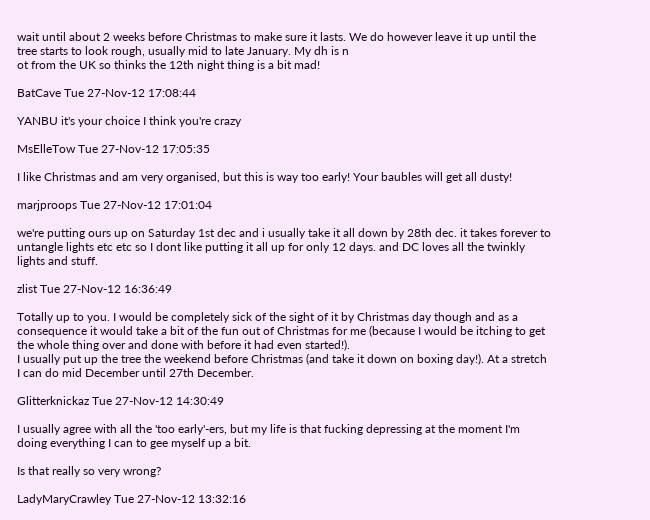wait until about 2 weeks before Christmas to make sure it lasts. We do however leave it up until the tree starts to look rough, usually mid to late January. My dh is n
ot from the UK so thinks the 12th night thing is a bit mad!

BatCave Tue 27-Nov-12 17:08:44

YANBU it's your choice I think you're crazy

MsElleTow Tue 27-Nov-12 17:05:35

I like Christmas and am very organised, but this is way too early! Your baubles will get all dusty!

marjproops Tue 27-Nov-12 17:01:04

we're putting ours up on Saturday 1st dec and i usually take it all down by 28th dec. it takes forever to untangle lights etc etc so I dont like putting it all up for only 12 days. and DC loves all the twinkly lights and stuff.

zlist Tue 27-Nov-12 16:36:49

Totally up to you. I would be completely sick of the sight of it by Christmas day though and as a consequence it would take a bit of the fun out of Christmas for me (because I would be itching to get the whole thing over and done with before it had even started!).
I usually put up the tree the weekend before Christmas (and take it down on boxing day!). At a stretch I can do mid December until 27th December.

Glitterknickaz Tue 27-Nov-12 14:30:49

I usually agree with all the 'too early'-ers, but my life is that fucking depressing at the moment I'm doing everything I can to gee myself up a bit.

Is that really so very wrong?

LadyMaryCrawley Tue 27-Nov-12 13:32:16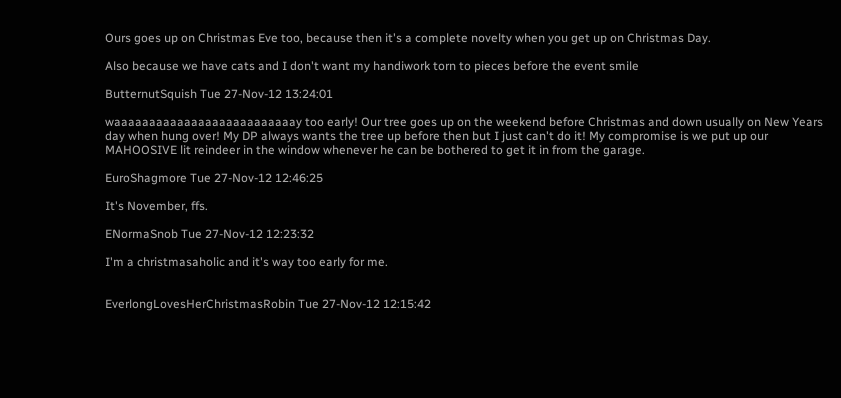Ours goes up on Christmas Eve too, because then it's a complete novelty when you get up on Christmas Day.

Also because we have cats and I don't want my handiwork torn to pieces before the event smile

ButternutSquish Tue 27-Nov-12 13:24:01

waaaaaaaaaaaaaaaaaaaaaaaaaay too early! Our tree goes up on the weekend before Christmas and down usually on New Years day when hung over! My DP always wants the tree up before then but I just can't do it! My compromise is we put up our MAHOOSIVE lit reindeer in the window whenever he can be bothered to get it in from the garage.

EuroShagmore Tue 27-Nov-12 12:46:25

It's November, ffs.

ENormaSnob Tue 27-Nov-12 12:23:32

I'm a christmasaholic and it's way too early for me.


EverlongLovesHerChristmasRobin Tue 27-Nov-12 12:15:42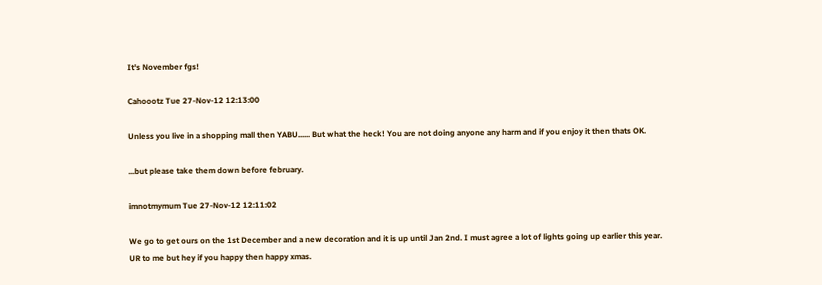It's November fgs!

Cahoootz Tue 27-Nov-12 12:13:00

Unless you live in a shopping mall then YABU...... But what the heck! You are not doing anyone any harm and if you enjoy it then thats OK.

...but please take them down before february.

imnotmymum Tue 27-Nov-12 12:11:02

We go to get ours on the 1st December and a new decoration and it is up until Jan 2nd. I must agree a lot of lights going up earlier this year.
UR to me but hey if you happy then happy xmas.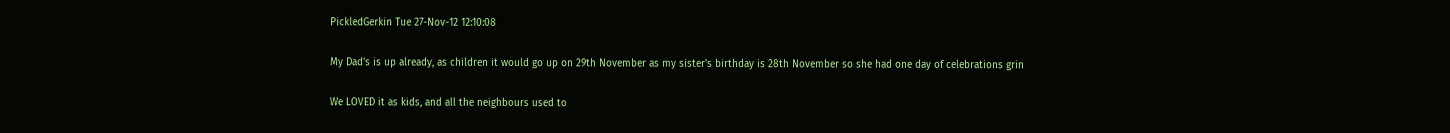PickledGerkin Tue 27-Nov-12 12:10:08

My Dad's is up already, as children it would go up on 29th November as my sister's birthday is 28th November so she had one day of celebrations grin

We LOVED it as kids, and all the neighbours used to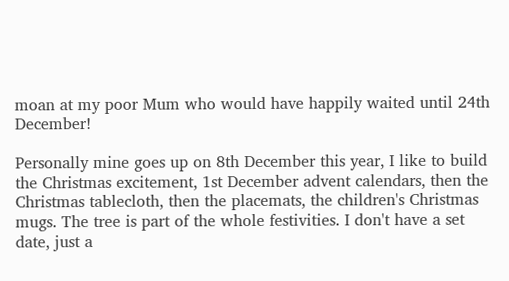moan at my poor Mum who would have happily waited until 24th December!

Personally mine goes up on 8th December this year, I like to build the Christmas excitement, 1st December advent calendars, then the Christmas tablecloth, then the placemats, the children's Christmas mugs. The tree is part of the whole festivities. I don't have a set date, just a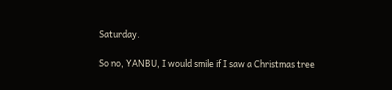Saturday.

So no, YANBU, I would smile if I saw a Christmas tree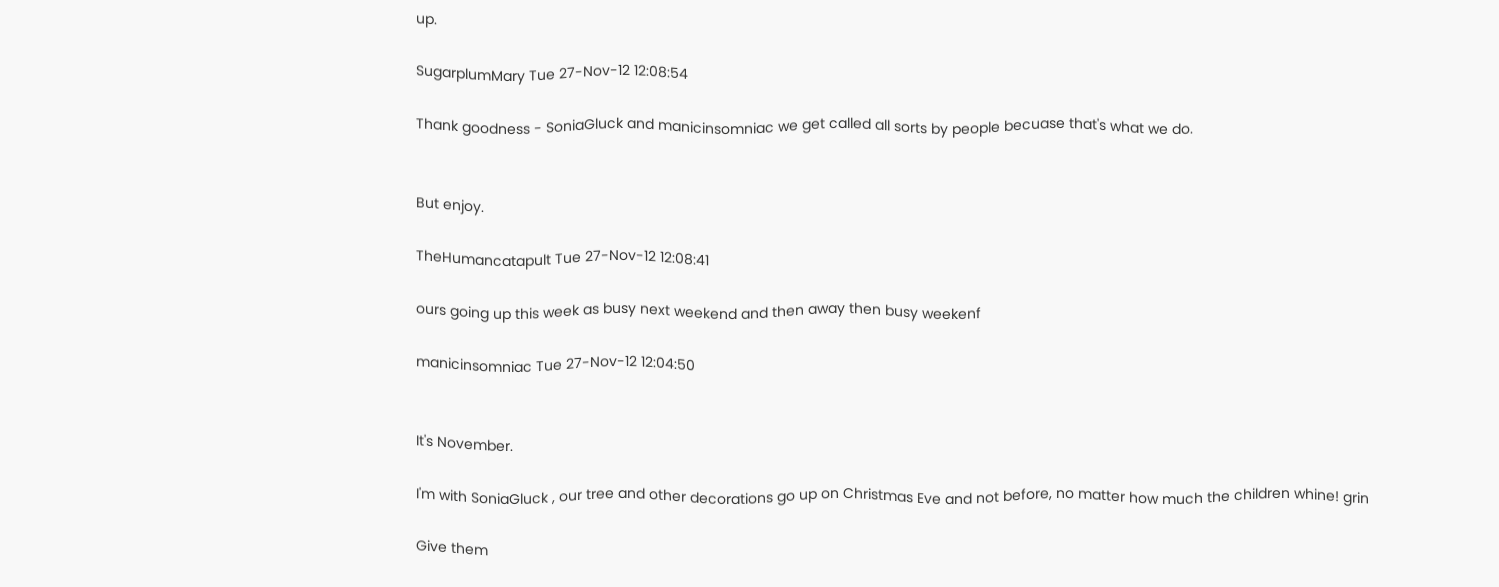up.

SugarplumMary Tue 27-Nov-12 12:08:54

Thank goodness - SoniaGluck and manicinsomniac we get called all sorts by people becuase that's what we do.


But enjoy.

TheHumancatapult Tue 27-Nov-12 12:08:41

ours going up this week as busy next weekend and then away then busy weekenf

manicinsomniac Tue 27-Nov-12 12:04:50


It's November.

I'm with SoniaGluck , our tree and other decorations go up on Christmas Eve and not before, no matter how much the children whine! grin

Give them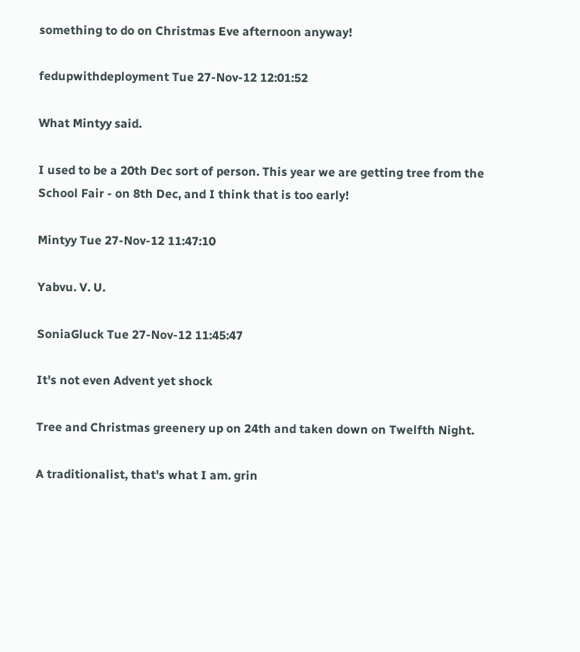something to do on Christmas Eve afternoon anyway!

fedupwithdeployment Tue 27-Nov-12 12:01:52

What Mintyy said.

I used to be a 20th Dec sort of person. This year we are getting tree from the School Fair - on 8th Dec, and I think that is too early!

Mintyy Tue 27-Nov-12 11:47:10

Yabvu. V. U.

SoniaGluck Tue 27-Nov-12 11:45:47

It's not even Advent yet shock

Tree and Christmas greenery up on 24th and taken down on Twelfth Night.

A traditionalist, that's what I am. grin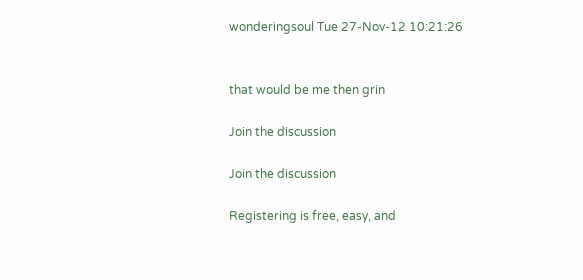wonderingsoul Tue 27-Nov-12 10:21:26


that would be me then grin

Join the discussion

Join the discussion

Registering is free, easy, and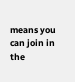means you can join in the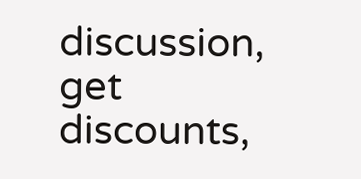discussion, get discounts,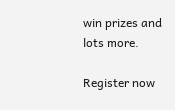win prizes and lots more.

Register now